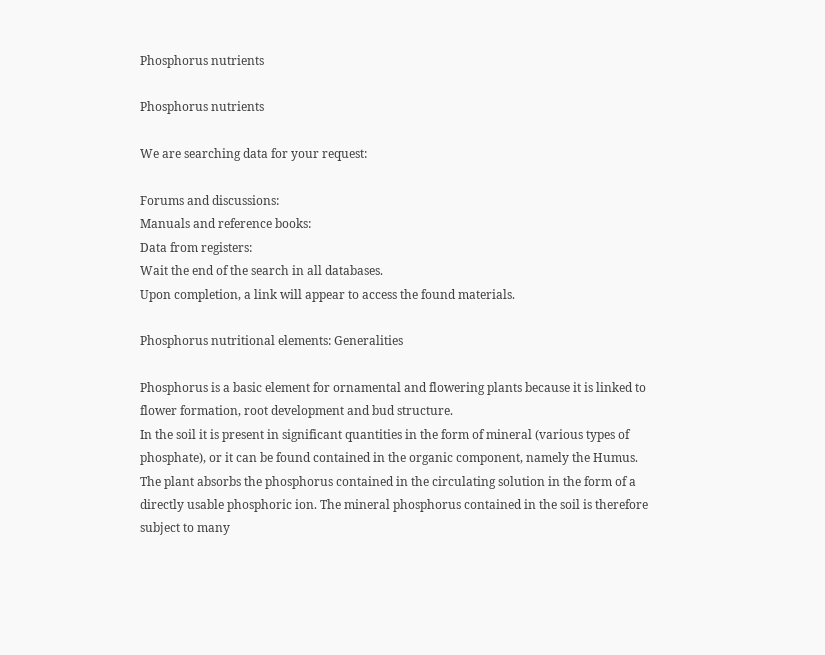Phosphorus nutrients

Phosphorus nutrients

We are searching data for your request:

Forums and discussions:
Manuals and reference books:
Data from registers:
Wait the end of the search in all databases.
Upon completion, a link will appear to access the found materials.

Phosphorus nutritional elements: Generalities

Phosphorus is a basic element for ornamental and flowering plants because it is linked to flower formation, root development and bud structure.
In the soil it is present in significant quantities in the form of mineral (various types of phosphate), or it can be found contained in the organic component, namely the Humus.
The plant absorbs the phosphorus contained in the circulating solution in the form of a directly usable phosphoric ion. The mineral phosphorus contained in the soil is therefore subject to many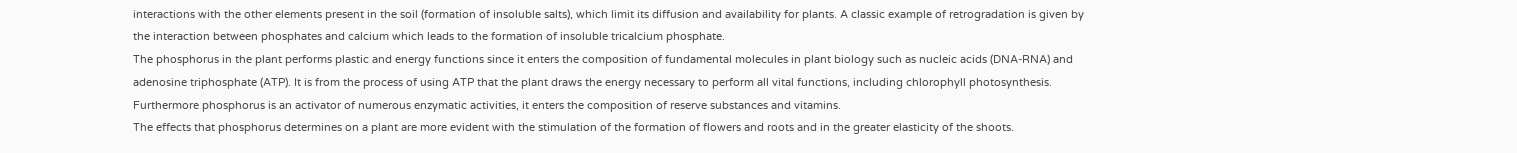interactions with the other elements present in the soil (formation of insoluble salts), which limit its diffusion and availability for plants. A classic example of retrogradation is given by the interaction between phosphates and calcium which leads to the formation of insoluble tricalcium phosphate.
The phosphorus in the plant performs plastic and energy functions since it enters the composition of fundamental molecules in plant biology such as nucleic acids (DNA-RNA) and adenosine triphosphate (ATP). It is from the process of using ATP that the plant draws the energy necessary to perform all vital functions, including chlorophyll photosynthesis.
Furthermore phosphorus is an activator of numerous enzymatic activities, it enters the composition of reserve substances and vitamins.
The effects that phosphorus determines on a plant are more evident with the stimulation of the formation of flowers and roots and in the greater elasticity of the shoots.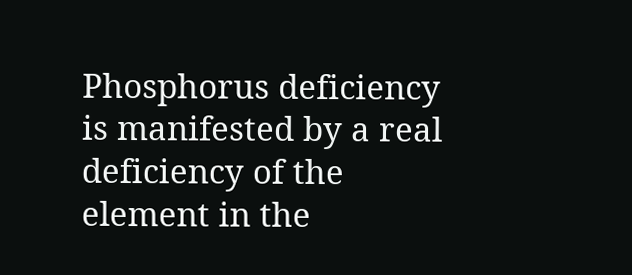Phosphorus deficiency is manifested by a real deficiency of the element in the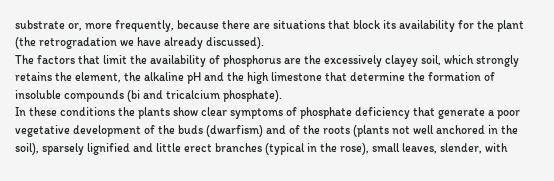substrate or, more frequently, because there are situations that block its availability for the plant (the retrogradation we have already discussed).
The factors that limit the availability of phosphorus are the excessively clayey soil, which strongly retains the element, the alkaline pH and the high limestone that determine the formation of insoluble compounds (bi and tricalcium phosphate).
In these conditions the plants show clear symptoms of phosphate deficiency that generate a poor vegetative development of the buds (dwarfism) and of the roots (plants not well anchored in the soil), sparsely lignified and little erect branches (typical in the rose), small leaves, slender, with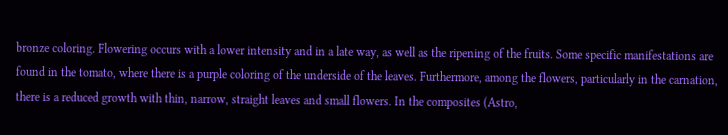bronze coloring. Flowering occurs with a lower intensity and in a late way, as well as the ripening of the fruits. Some specific manifestations are found in the tomato, where there is a purple coloring of the underside of the leaves. Furthermore, among the flowers, particularly in the carnation, there is a reduced growth with thin, narrow, straight leaves and small flowers. In the composites (Astro,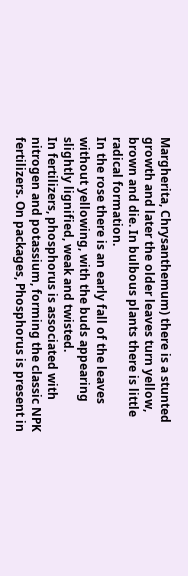Margherita, Chrysanthemum) there is a stunted growth and later the older leaves turn yellow, brown and die. In bulbous plants there is little radical formation.
In the rose there is an early fall of the leaves without yellowing, with the buds appearing slightly lignified, weak and twisted.
In fertilizers, phosphorus is associated with nitrogen and potassium, forming the classic NPK fertilizers. On packages, Phosphorus is present in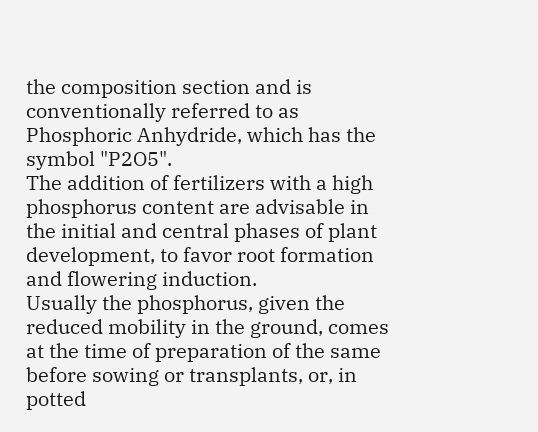the composition section and is conventionally referred to as Phosphoric Anhydride, which has the symbol "P2O5".
The addition of fertilizers with a high phosphorus content are advisable in the initial and central phases of plant development, to favor root formation and flowering induction.
Usually the phosphorus, given the reduced mobility in the ground, comes at the time of preparation of the same before sowing or transplants, or, in potted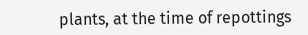plants, at the time of repottings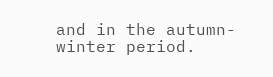and in the autumn-winter period.